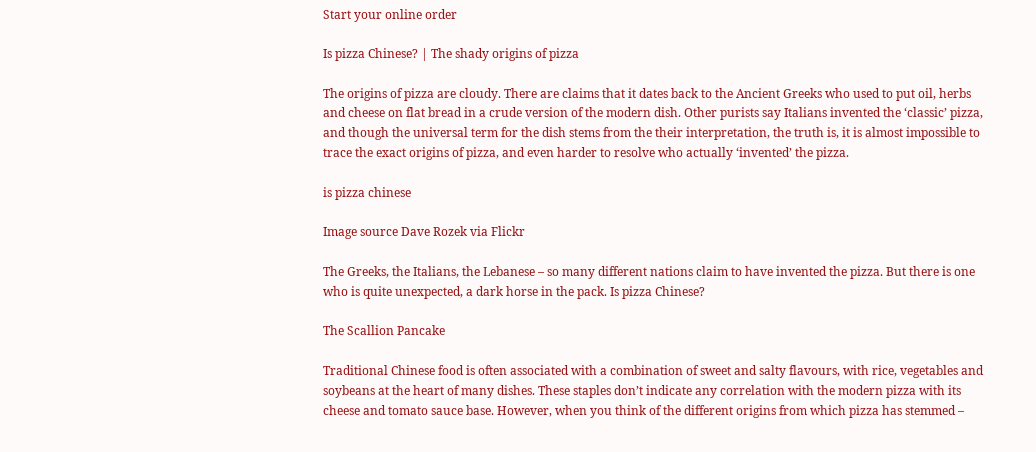Start your online order

Is pizza Chinese? | The shady origins of pizza

The origins of pizza are cloudy. There are claims that it dates back to the Ancient Greeks who used to put oil, herbs and cheese on flat bread in a crude version of the modern dish. Other purists say Italians invented the ‘classic’ pizza, and though the universal term for the dish stems from the their interpretation, the truth is, it is almost impossible to trace the exact origins of pizza, and even harder to resolve who actually ‘invented’ the pizza.

is pizza chinese

Image source Dave Rozek via Flickr

The Greeks, the Italians, the Lebanese – so many different nations claim to have invented the pizza. But there is one who is quite unexpected, a dark horse in the pack. Is pizza Chinese?

The Scallion Pancake

Traditional Chinese food is often associated with a combination of sweet and salty flavours, with rice, vegetables and soybeans at the heart of many dishes. These staples don’t indicate any correlation with the modern pizza with its cheese and tomato sauce base. However, when you think of the different origins from which pizza has stemmed –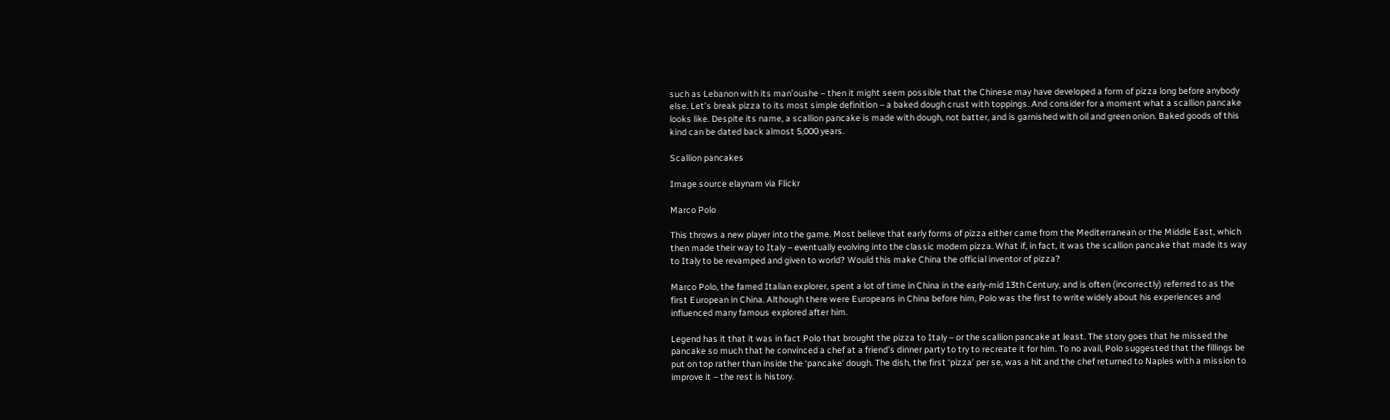such as Lebanon with its man’oushe – then it might seem possible that the Chinese may have developed a form of pizza long before anybody else. Let’s break pizza to its most simple definition – a baked dough crust with toppings. And consider for a moment what a scallion pancake looks like. Despite its name, a scallion pancake is made with dough, not batter, and is garnished with oil and green onion. Baked goods of this kind can be dated back almost 5,000 years.

Scallion pancakes

Image source elaynam via Flickr

Marco Polo

This throws a new player into the game. Most believe that early forms of pizza either came from the Mediterranean or the Middle East, which then made their way to Italy – eventually evolving into the classic modern pizza. What if, in fact, it was the scallion pancake that made its way to Italy to be revamped and given to world? Would this make China the official inventor of pizza?

Marco Polo, the famed Italian explorer, spent a lot of time in China in the early-mid 13th Century, and is often (incorrectly) referred to as the first European in China. Although there were Europeans in China before him, Polo was the first to write widely about his experiences and influenced many famous explored after him.

Legend has it that it was in fact Polo that brought the pizza to Italy – or the scallion pancake at least. The story goes that he missed the pancake so much that he convinced a chef at a friend’s dinner party to try to recreate it for him. To no avail, Polo suggested that the fillings be put on top rather than inside the ‘pancake’ dough. The dish, the first ‘pizza’ per se, was a hit and the chef returned to Naples with a mission to improve it – the rest is history.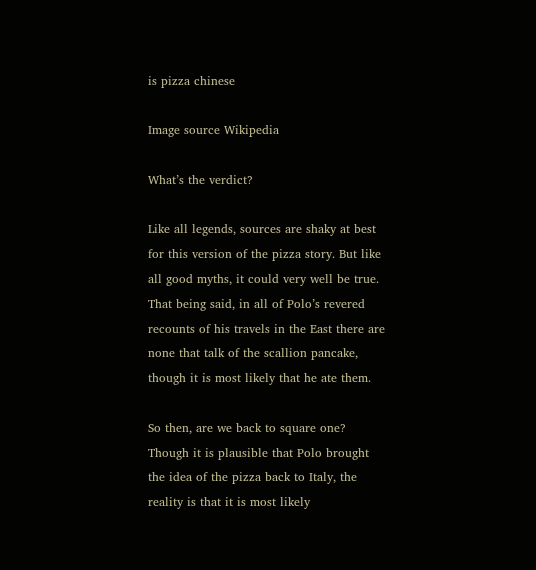is pizza chinese

Image source Wikipedia

What’s the verdict?

Like all legends, sources are shaky at best for this version of the pizza story. But like all good myths, it could very well be true. That being said, in all of Polo’s revered recounts of his travels in the East there are none that talk of the scallion pancake, though it is most likely that he ate them.

So then, are we back to square one? Though it is plausible that Polo brought the idea of the pizza back to Italy, the reality is that it is most likely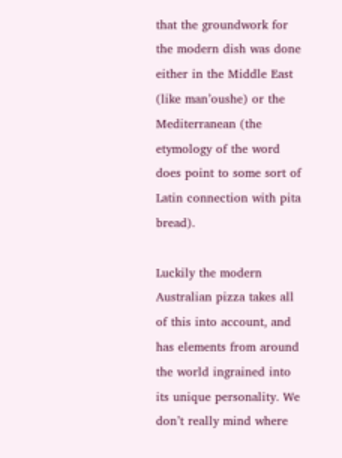that the groundwork for the modern dish was done either in the Middle East (like man’oushe) or the Mediterranean (the etymology of the word does point to some sort of Latin connection with pita bread).

Luckily the modern Australian pizza takes all of this into account, and has elements from around the world ingrained into its unique personality. We don’t really mind where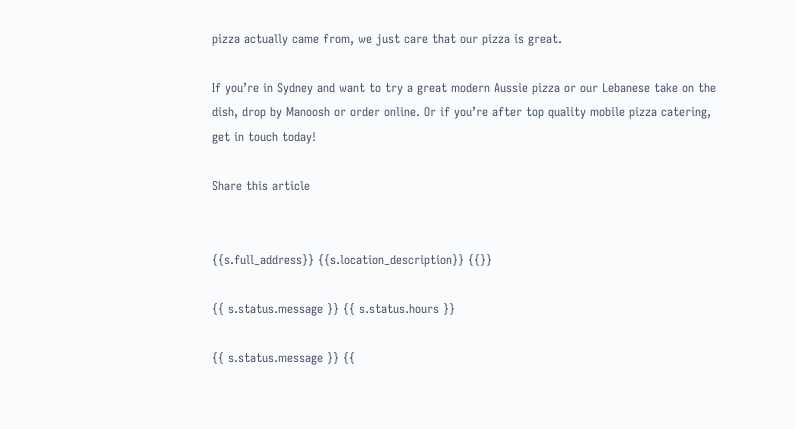pizza actually came from, we just care that our pizza is great.

If you’re in Sydney and want to try a great modern Aussie pizza or our Lebanese take on the dish, drop by Manoosh or order online. Or if you’re after top quality mobile pizza catering, get in touch today!

Share this article


{{s.full_address}} {{s.location_description}} {{}}

{{ s.status.message }} {{ s.status.hours }}

{{ s.status.message }} {{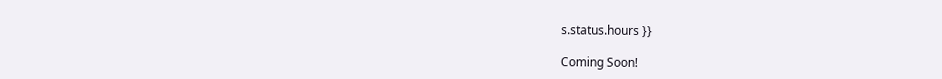s.status.hours }}

Coming Soon!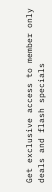Get exclusive access to member only deals and flash specials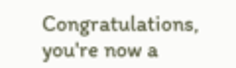Congratulations, you're now a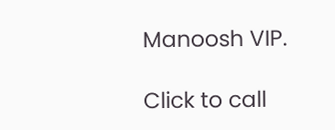Manoosh VIP.

Click to call